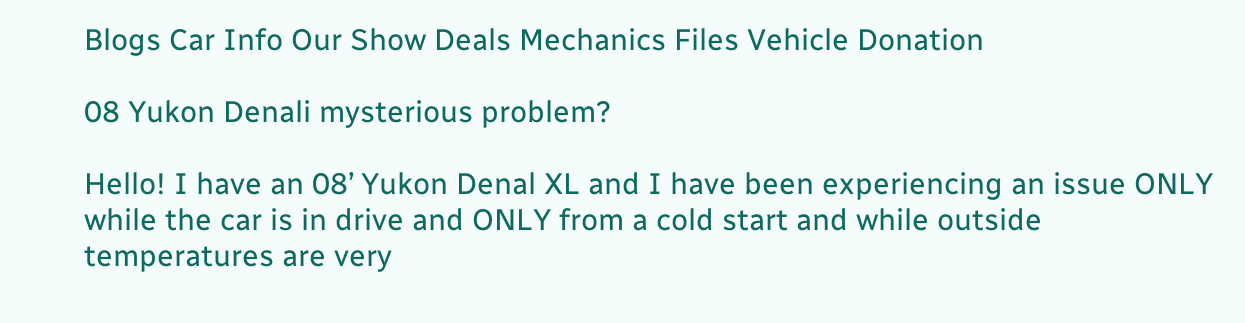Blogs Car Info Our Show Deals Mechanics Files Vehicle Donation

08 Yukon Denali mysterious problem?

Hello! I have an 08’ Yukon Denal XL and I have been experiencing an issue ONLY while the car is in drive and ONLY from a cold start and while outside temperatures are very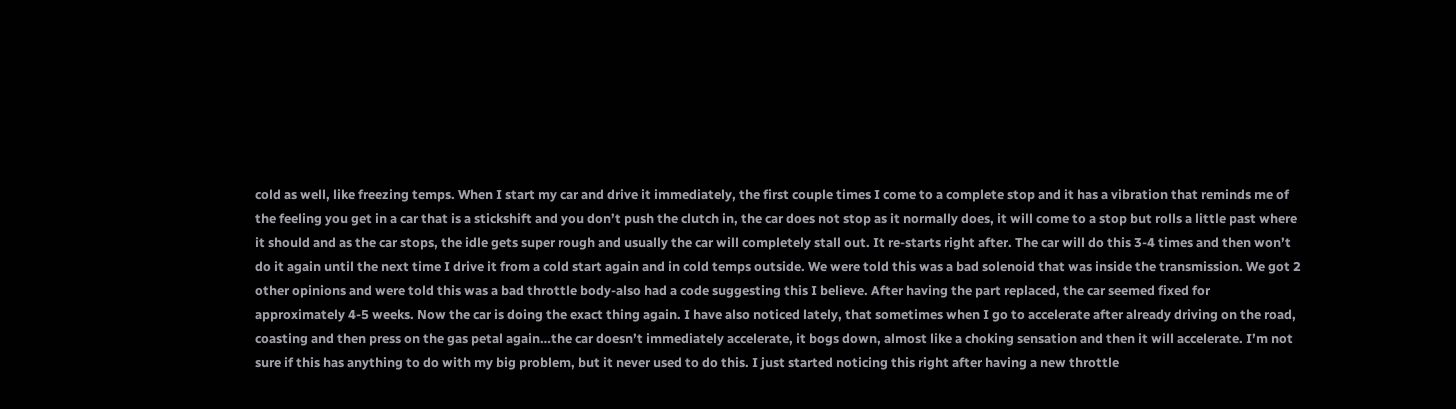cold as well, like freezing temps. When I start my car and drive it immediately, the first couple times I come to a complete stop and it has a vibration that reminds me of the feeling you get in a car that is a stickshift and you don’t push the clutch in, the car does not stop as it normally does, it will come to a stop but rolls a little past where it should and as the car stops, the idle gets super rough and usually the car will completely stall out. It re-starts right after. The car will do this 3-4 times and then won’t do it again until the next time I drive it from a cold start again and in cold temps outside. We were told this was a bad solenoid that was inside the transmission. We got 2 other opinions and were told this was a bad throttle body-also had a code suggesting this I believe. After having the part replaced, the car seemed fixed for approximately 4-5 weeks. Now the car is doing the exact thing again. I have also noticed lately, that sometimes when I go to accelerate after already driving on the road, coasting and then press on the gas petal again…the car doesn’t immediately accelerate, it bogs down, almost like a choking sensation and then it will accelerate. I’m not sure if this has anything to do with my big problem, but it never used to do this. I just started noticing this right after having a new throttle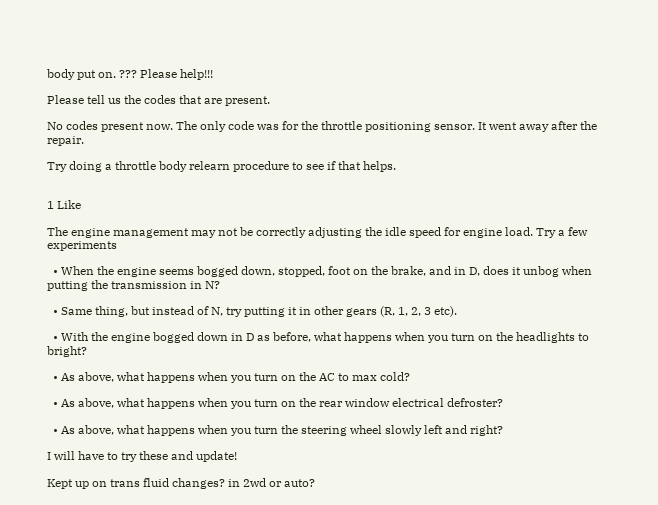body put on. ??? Please help!!!

Please tell us the codes that are present.

No codes present now. The only code was for the throttle positioning sensor. It went away after the repair.

Try doing a throttle body relearn procedure to see if that helps.


1 Like

The engine management may not be correctly adjusting the idle speed for engine load. Try a few experiments

  • When the engine seems bogged down, stopped, foot on the brake, and in D, does it unbog when putting the transmission in N?

  • Same thing, but instead of N, try putting it in other gears (R, 1, 2, 3 etc).

  • With the engine bogged down in D as before, what happens when you turn on the headlights to bright?

  • As above, what happens when you turn on the AC to max cold?

  • As above, what happens when you turn on the rear window electrical defroster?

  • As above, what happens when you turn the steering wheel slowly left and right?

I will have to try these and update!

Kept up on trans fluid changes? in 2wd or auto?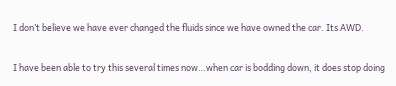I don’t believe we have ever changed the fluids since we have owned the car. Its AWD.

I have been able to try this several times now…when car is bodding down, it does stop doing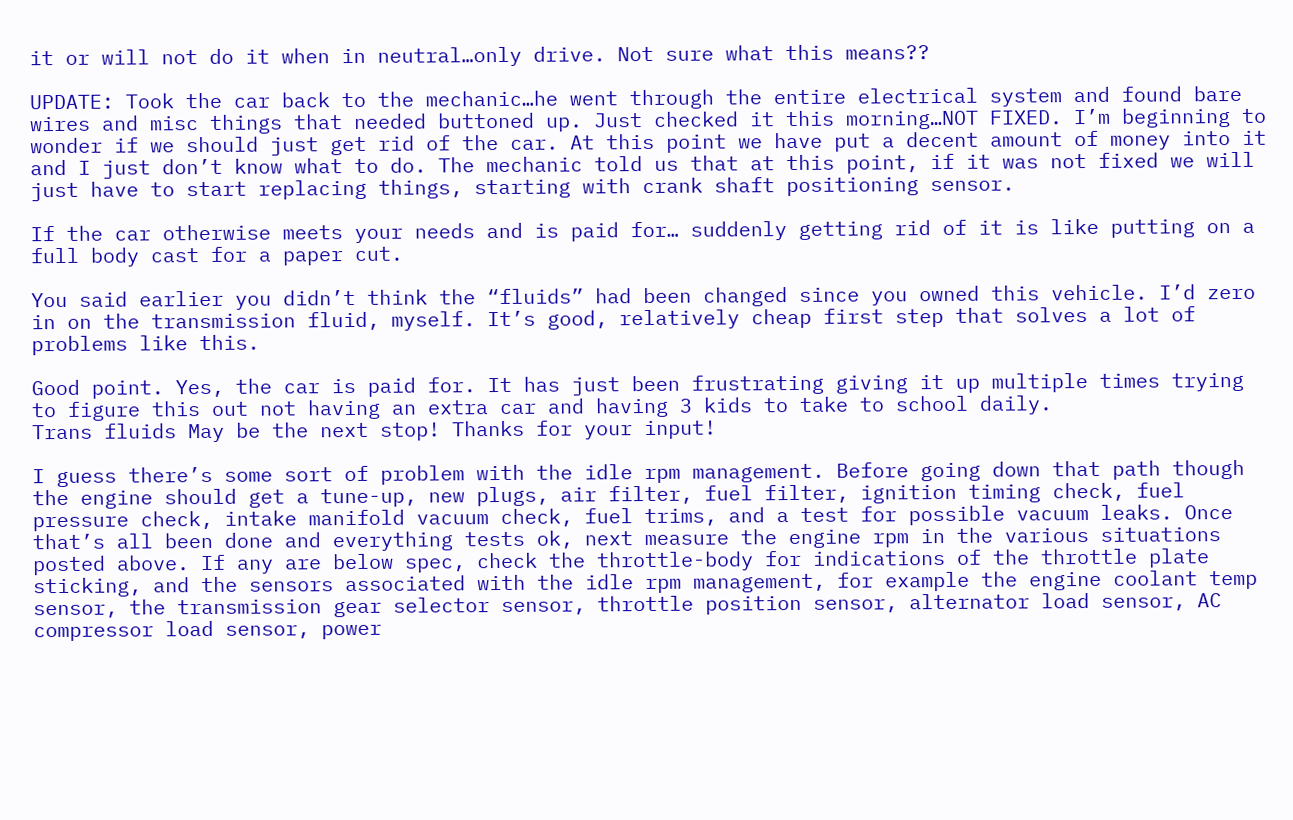it or will not do it when in neutral…only drive. Not sure what this means??

UPDATE: Took the car back to the mechanic…he went through the entire electrical system and found bare wires and misc things that needed buttoned up. Just checked it this morning…NOT FIXED. I’m beginning to wonder if we should just get rid of the car. At this point we have put a decent amount of money into it and I just don’t know what to do. The mechanic told us that at this point, if it was not fixed we will just have to start replacing things, starting with crank shaft positioning sensor.

If the car otherwise meets your needs and is paid for… suddenly getting rid of it is like putting on a full body cast for a paper cut.

You said earlier you didn’t think the “fluids” had been changed since you owned this vehicle. I’d zero in on the transmission fluid, myself. It’s good, relatively cheap first step that solves a lot of problems like this.

Good point. Yes, the car is paid for. It has just been frustrating giving it up multiple times trying to figure this out not having an extra car and having 3 kids to take to school daily.
Trans fluids May be the next stop! Thanks for your input!

I guess there’s some sort of problem with the idle rpm management. Before going down that path though the engine should get a tune-up, new plugs, air filter, fuel filter, ignition timing check, fuel pressure check, intake manifold vacuum check, fuel trims, and a test for possible vacuum leaks. Once that’s all been done and everything tests ok, next measure the engine rpm in the various situations posted above. If any are below spec, check the throttle-body for indications of the throttle plate sticking, and the sensors associated with the idle rpm management, for example the engine coolant temp sensor, the transmission gear selector sensor, throttle position sensor, alternator load sensor, AC compressor load sensor, power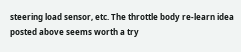steering load sensor, etc. The throttle body re-learn idea posted above seems worth a try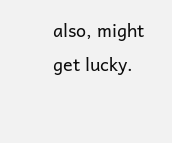also, might get lucky.